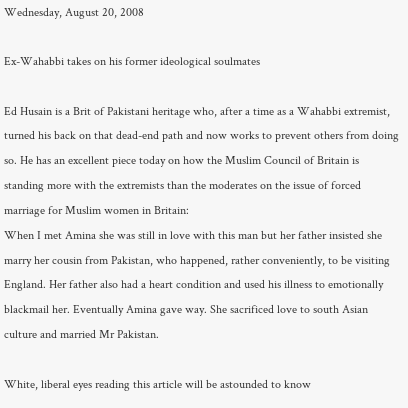Wednesday, August 20, 2008

Ex-Wahabbi takes on his former ideological soulmates

Ed Husain is a Brit of Pakistani heritage who, after a time as a Wahabbi extremist, turned his back on that dead-end path and now works to prevent others from doing so. He has an excellent piece today on how the Muslim Council of Britain is standing more with the extremists than the moderates on the issue of forced marriage for Muslim women in Britain:
When I met Amina she was still in love with this man but her father insisted she marry her cousin from Pakistan, who happened, rather conveniently, to be visiting England. Her father also had a heart condition and used his illness to emotionally blackmail her. Eventually Amina gave way. She sacrificed love to south Asian culture and married Mr Pakistan.

White, liberal eyes reading this article will be astounded to know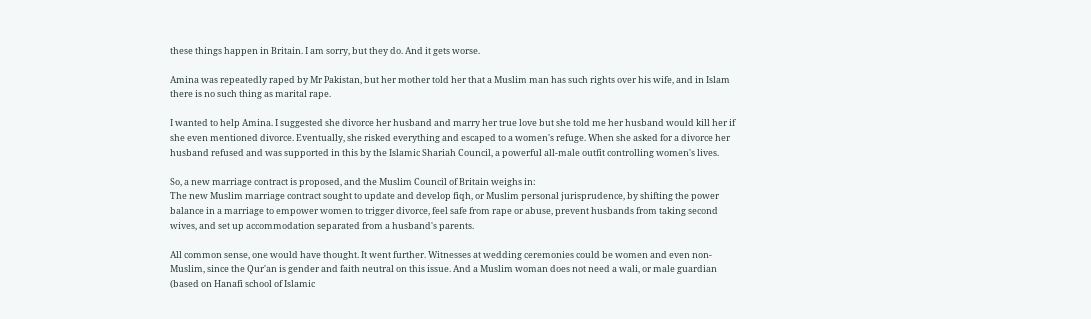these things happen in Britain. I am sorry, but they do. And it gets worse.

Amina was repeatedly raped by Mr Pakistan, but her mother told her that a Muslim man has such rights over his wife, and in Islam there is no such thing as marital rape.

I wanted to help Amina. I suggested she divorce her husband and marry her true love but she told me her husband would kill her if she even mentioned divorce. Eventually, she risked everything and escaped to a women's refuge. When she asked for a divorce her husband refused and was supported in this by the Islamic Shariah Council, a powerful all-male outfit controlling women's lives.

So, a new marriage contract is proposed, and the Muslim Council of Britain weighs in:
The new Muslim marriage contract sought to update and develop fiqh, or Muslim personal jurisprudence, by shifting the power balance in a marriage to empower women to trigger divorce, feel safe from rape or abuse, prevent husbands from taking second wives, and set up accommodation separated from a husband's parents.

All common sense, one would have thought. It went further. Witnesses at wedding ceremonies could be women and even non-Muslim, since the Qur'an is gender and faith neutral on this issue. And a Muslim woman does not need a wali, or male guardian (based on Hanafi school of Islamic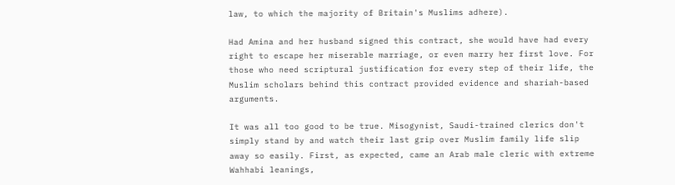law, to which the majority of Britain's Muslims adhere).

Had Amina and her husband signed this contract, she would have had every right to escape her miserable marriage, or even marry her first love. For those who need scriptural justification for every step of their life, the Muslim scholars behind this contract provided evidence and shariah-based arguments.

It was all too good to be true. Misogynist, Saudi-trained clerics don't simply stand by and watch their last grip over Muslim family life slip away so easily. First, as expected, came an Arab male cleric with extreme Wahhabi leanings,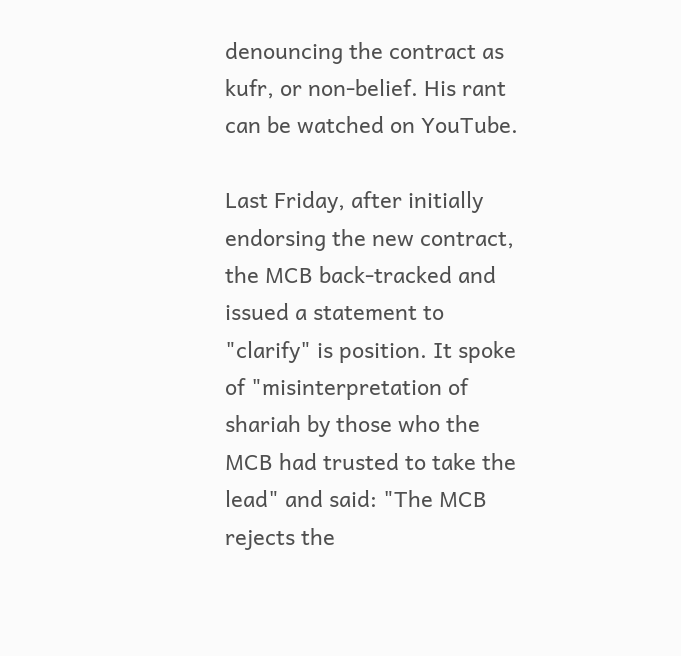denouncing the contract as kufr, or non-belief. His rant can be watched on YouTube.

Last Friday, after initially endorsing the new contract, the MCB back-tracked and issued a statement to "clarify" is position. It spoke of "misinterpretation of shariah by those who the MCB had trusted to take the lead" and said: "The MCB rejects the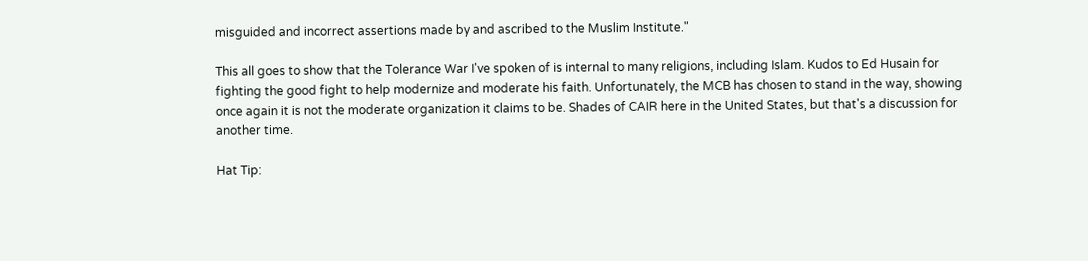misguided and incorrect assertions made by and ascribed to the Muslim Institute."

This all goes to show that the Tolerance War I've spoken of is internal to many religions, including Islam. Kudos to Ed Husain for fighting the good fight to help modernize and moderate his faith. Unfortunately, the MCB has chosen to stand in the way, showing once again it is not the moderate organization it claims to be. Shades of CAIR here in the United States, but that's a discussion for another time.

Hat Tip: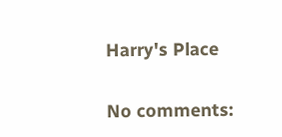Harry's Place

No comments: